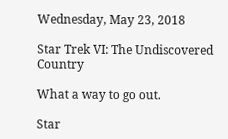Wednesday, May 23, 2018

Star Trek VI: The Undiscovered Country

What a way to go out.

Star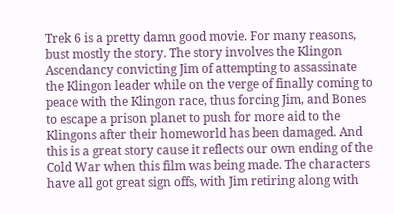Trek 6 is a pretty damn good movie. For many reasons, bust mostly the story. The story involves the Klingon Ascendancy convicting Jim of attempting to assassinate the Klingon leader while on the verge of finally coming to peace with the Klingon race, thus forcing Jim, and Bones to escape a prison planet to push for more aid to the Klingons after their homeworld has been damaged. And this is a great story cause it reflects our own ending of the Cold War when this film was being made. The characters have all got great sign offs, with Jim retiring along with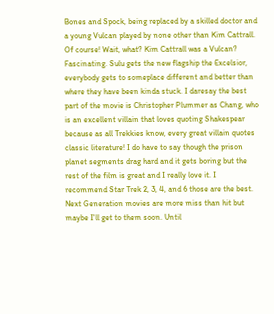Bones and Spock, being replaced by a skilled doctor and a young Vulcan played by none other than Kim Cattrall. Of course! Wait, what? Kim Cattrall was a Vulcan? Fascinating. Sulu gets the new flagship the Excelsior, everybody gets to someplace different and better than where they have been kinda stuck. I daresay the best part of the movie is Christopher Plummer as Chang, who is an excellent villain that loves quoting Shakespear because as all Trekkies know, every great villain quotes classic literature! I do have to say though the prison planet segments drag hard and it gets boring but the rest of the film is great and I really love it. I recommend Star Trek 2, 3, 4, and 6 those are the best. Next Generation movies are more miss than hit but maybe I'll get to them soon. Until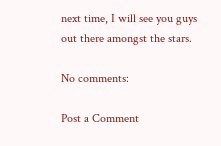next time, I will see you guys out there amongst the stars.

No comments:

Post a Comment